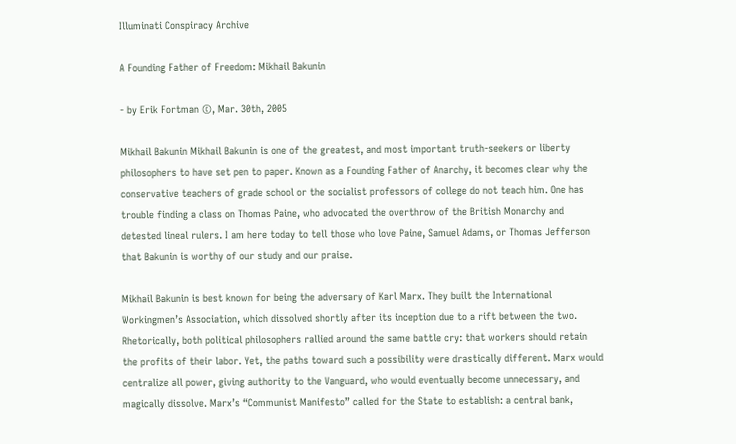Illuminati Conspiracy Archive

A Founding Father of Freedom: Mikhail Bakunin

- by Erik Fortman ©, Mar. 30th, 2005

Mikhail Bakunin Mikhail Bakunin is one of the greatest, and most important truth-seekers or liberty philosophers to have set pen to paper. Known as a Founding Father of Anarchy, it becomes clear why the conservative teachers of grade school or the socialist professors of college do not teach him. One has trouble finding a class on Thomas Paine, who advocated the overthrow of the British Monarchy and detested lineal rulers. I am here today to tell those who love Paine, Samuel Adams, or Thomas Jefferson that Bakunin is worthy of our study and our praise.

Mikhail Bakunin is best known for being the adversary of Karl Marx. They built the International Workingmen’s Association, which dissolved shortly after its inception due to a rift between the two. Rhetorically, both political philosophers rallied around the same battle cry: that workers should retain the profits of their labor. Yet, the paths toward such a possibility were drastically different. Marx would centralize all power, giving authority to the Vanguard, who would eventually become unnecessary, and magically dissolve. Marx’s “Communist Manifesto” called for the State to establish: a central bank,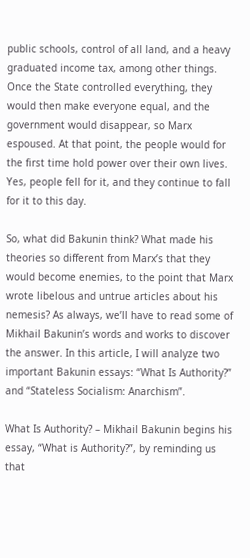public schools, control of all land, and a heavy graduated income tax, among other things. Once the State controlled everything, they would then make everyone equal, and the government would disappear, so Marx espoused. At that point, the people would for the first time hold power over their own lives. Yes, people fell for it, and they continue to fall for it to this day.

So, what did Bakunin think? What made his theories so different from Marx’s that they would become enemies, to the point that Marx wrote libelous and untrue articles about his nemesis? As always, we’ll have to read some of Mikhail Bakunin’s words and works to discover the answer. In this article, I will analyze two important Bakunin essays: “What Is Authority?” and “Stateless Socialism: Anarchism”.

What Is Authority? – Mikhail Bakunin begins his essay, “What is Authority?”, by reminding us that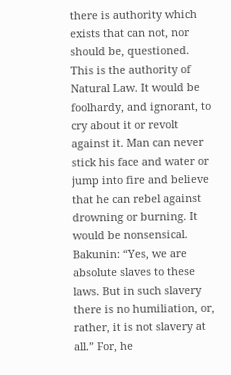there is authority which exists that can not, nor should be, questioned. This is the authority of Natural Law. It would be foolhardy, and ignorant, to cry about it or revolt against it. Man can never stick his face and water or jump into fire and believe that he can rebel against drowning or burning. It would be nonsensical. Bakunin: “Yes, we are absolute slaves to these laws. But in such slavery there is no humiliation, or, rather, it is not slavery at all.” For, he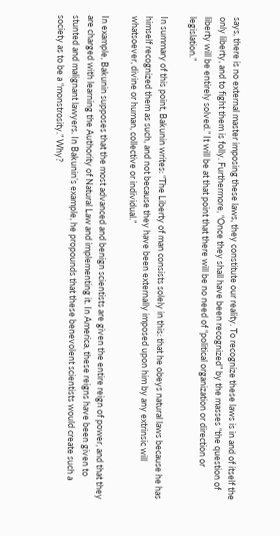says, there is no external master imposing these laws, they constitute our reality. To recognize these laws is in and of itself the only liberty, and to fight them is folly. Furthermore, “Once they shall have been recognized” by the masses “the question of liberty will be entirely solved.” It will be at that point that there will be no need of “political organization or direction or legislation.”

In summary of this point, Bakunin writes: “The Liberty of man consists solely in this: that he obeys natural laws because he has himself recognized them as such, and not because they have been externally imposed upon him by any extrinsic will whatsoever, divine or human, collective or individual.”

In example, Bakunin supposes that the most advanced and benign scientists are given the entire reign of power, and that they are charged with learning the Authority of Natural Law and implementing it. In America, these reigns have been given to stunted and malignant lawyers. In Bakunin’s example, he propounds that these benevolent scientists would create such a society as to be a “monstrosity.” Why?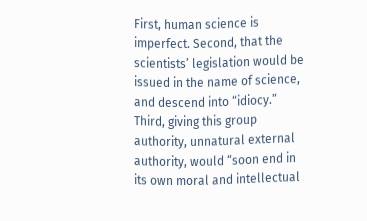First, human science is imperfect. Second, that the scientists’ legislation would be issued in the name of science, and descend into “idiocy.” Third, giving this group authority, unnatural external authority, would “soon end in its own moral and intellectual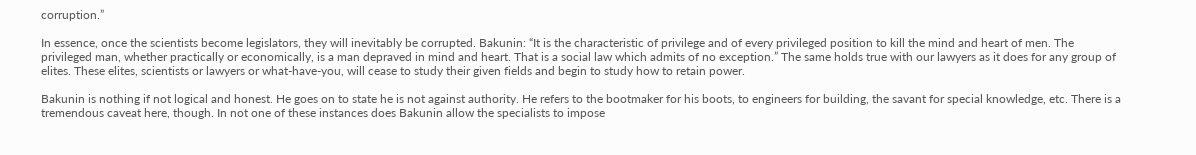corruption.”

In essence, once the scientists become legislators, they will inevitably be corrupted. Bakunin: “It is the characteristic of privilege and of every privileged position to kill the mind and heart of men. The privileged man, whether practically or economically, is a man depraved in mind and heart. That is a social law which admits of no exception.” The same holds true with our lawyers as it does for any group of elites. These elites, scientists or lawyers or what-have-you, will cease to study their given fields and begin to study how to retain power.

Bakunin is nothing if not logical and honest. He goes on to state he is not against authority. He refers to the bootmaker for his boots, to engineers for building, the savant for special knowledge, etc. There is a tremendous caveat here, though. In not one of these instances does Bakunin allow the specialists to impose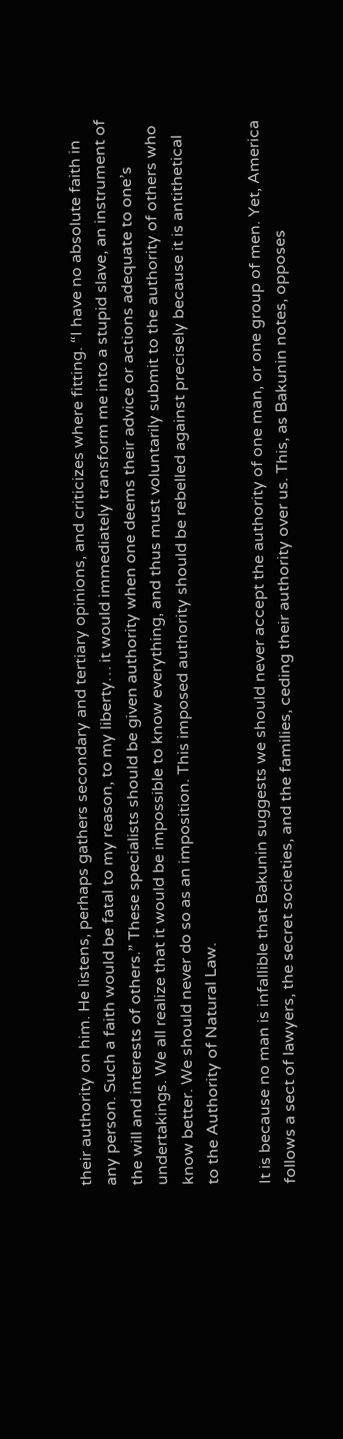their authority on him. He listens, perhaps gathers secondary and tertiary opinions, and criticizes where fitting. “I have no absolute faith in any person. Such a faith would be fatal to my reason, to my liberty… it would immediately transform me into a stupid slave, an instrument of the will and interests of others.” These specialists should be given authority when one deems their advice or actions adequate to one’s undertakings. We all realize that it would be impossible to know everything, and thus must voluntarily submit to the authority of others who know better. We should never do so as an imposition. This imposed authority should be rebelled against precisely because it is antithetical to the Authority of Natural Law.

It is because no man is infallible that Bakunin suggests we should never accept the authority of one man, or one group of men. Yet, America follows a sect of lawyers, the secret societies, and the families, ceding their authority over us. This, as Bakunin notes, opposes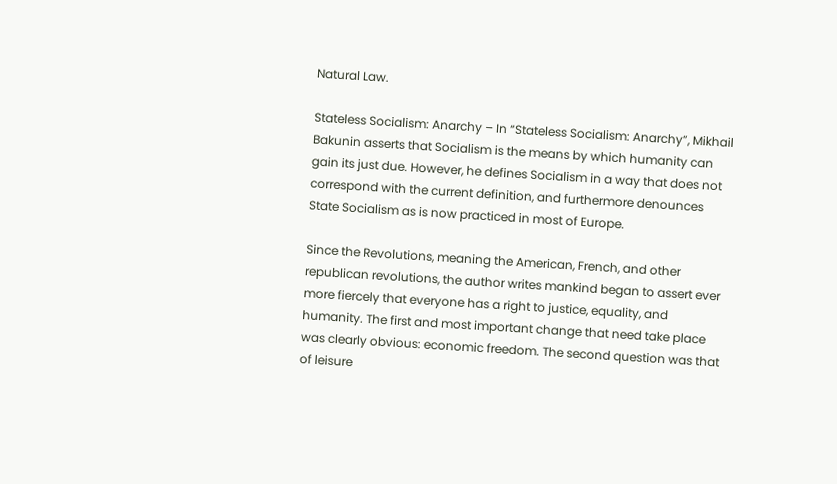Natural Law.

Stateless Socialism: Anarchy – In “Stateless Socialism: Anarchy”, Mikhail Bakunin asserts that Socialism is the means by which humanity can gain its just due. However, he defines Socialism in a way that does not correspond with the current definition, and furthermore denounces State Socialism as is now practiced in most of Europe.

Since the Revolutions, meaning the American, French, and other republican revolutions, the author writes mankind began to assert ever more fiercely that everyone has a right to justice, equality, and humanity. The first and most important change that need take place was clearly obvious: economic freedom. The second question was that of leisure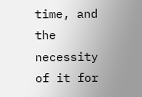time, and the necessity of it for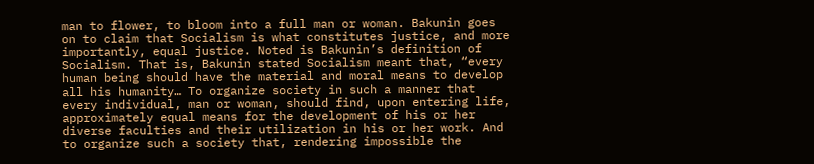man to flower, to bloom into a full man or woman. Bakunin goes on to claim that Socialism is what constitutes justice, and more importantly, equal justice. Noted is Bakunin’s definition of Socialism. That is, Bakunin stated Socialism meant that, “every human being should have the material and moral means to develop all his humanity… To organize society in such a manner that every individual, man or woman, should find, upon entering life, approximately equal means for the development of his or her diverse faculties and their utilization in his or her work. And to organize such a society that, rendering impossible the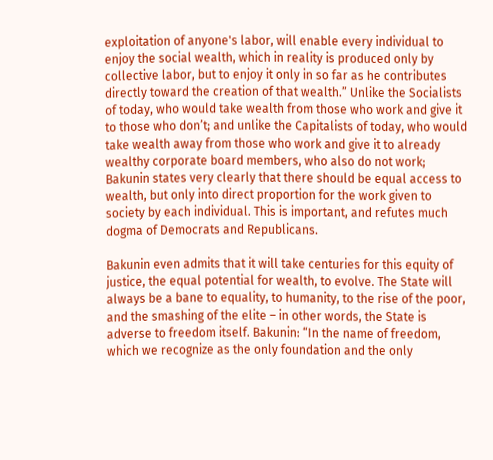exploitation of anyone's labor, will enable every individual to enjoy the social wealth, which in reality is produced only by collective labor, but to enjoy it only in so far as he contributes directly toward the creation of that wealth.” Unlike the Socialists of today, who would take wealth from those who work and give it to those who don’t; and unlike the Capitalists of today, who would take wealth away from those who work and give it to already wealthy corporate board members, who also do not work; Bakunin states very clearly that there should be equal access to wealth, but only into direct proportion for the work given to society by each individual. This is important, and refutes much dogma of Democrats and Republicans.

Bakunin even admits that it will take centuries for this equity of justice, the equal potential for wealth, to evolve. The State will always be a bane to equality, to humanity, to the rise of the poor, and the smashing of the elite – in other words, the State is adverse to freedom itself. Bakunin: “In the name of freedom, which we recognize as the only foundation and the only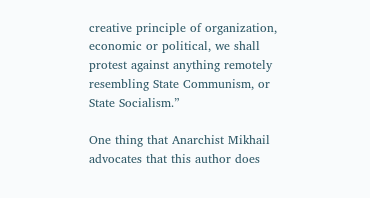creative principle of organization, economic or political, we shall protest against anything remotely resembling State Communism, or State Socialism.”

One thing that Anarchist Mikhail advocates that this author does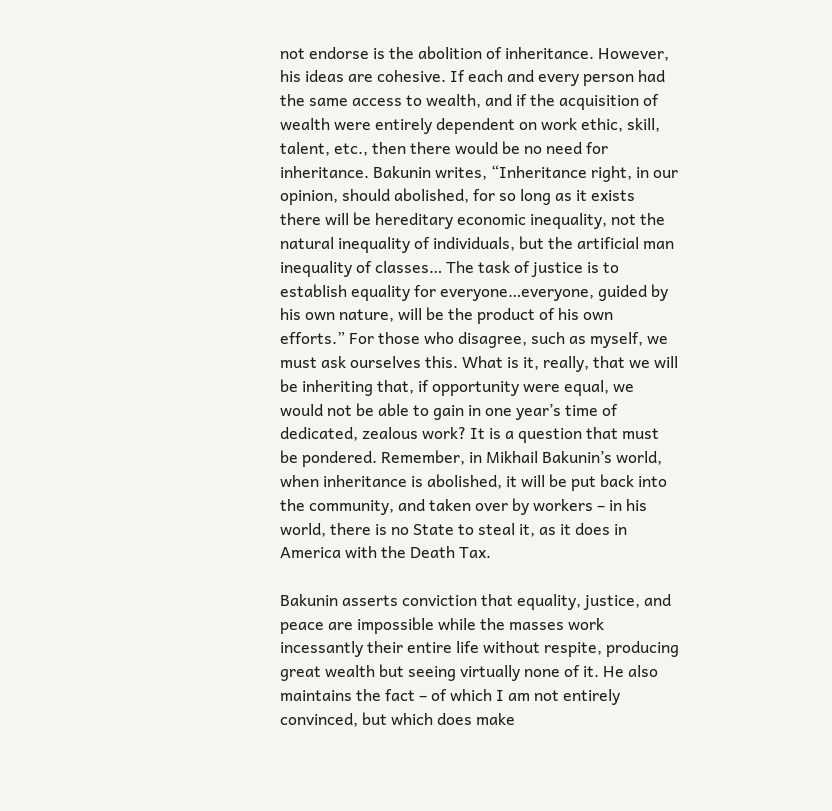not endorse is the abolition of inheritance. However, his ideas are cohesive. If each and every person had the same access to wealth, and if the acquisition of wealth were entirely dependent on work ethic, skill, talent, etc., then there would be no need for inheritance. Bakunin writes, “Inheritance right, in our opinion, should abolished, for so long as it exists there will be hereditary economic inequality, not the natural inequality of individuals, but the artificial man inequality of classes… The task of justice is to establish equality for everyone…everyone, guided by his own nature, will be the product of his own efforts.” For those who disagree, such as myself, we must ask ourselves this. What is it, really, that we will be inheriting that, if opportunity were equal, we would not be able to gain in one year’s time of dedicated, zealous work? It is a question that must be pondered. Remember, in Mikhail Bakunin’s world, when inheritance is abolished, it will be put back into the community, and taken over by workers – in his world, there is no State to steal it, as it does in America with the Death Tax.

Bakunin asserts conviction that equality, justice, and peace are impossible while the masses work incessantly their entire life without respite, producing great wealth but seeing virtually none of it. He also maintains the fact – of which I am not entirely convinced, but which does make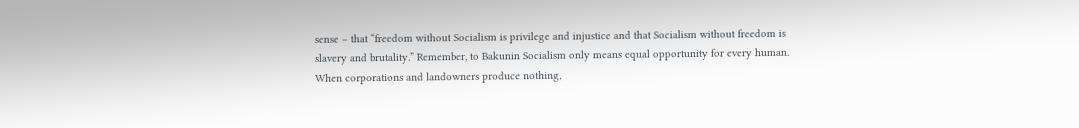sense – that “freedom without Socialism is privilege and injustice and that Socialism without freedom is slavery and brutality.” Remember, to Bakunin Socialism only means equal opportunity for every human. When corporations and landowners produce nothing,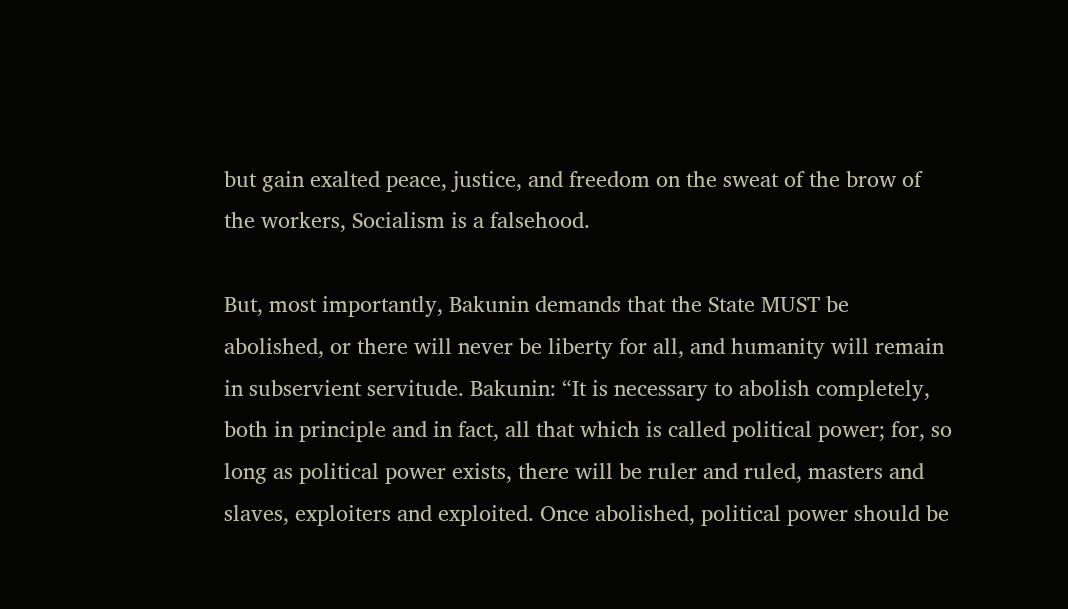but gain exalted peace, justice, and freedom on the sweat of the brow of the workers, Socialism is a falsehood.

But, most importantly, Bakunin demands that the State MUST be abolished, or there will never be liberty for all, and humanity will remain in subservient servitude. Bakunin: “It is necessary to abolish completely, both in principle and in fact, all that which is called political power; for, so long as political power exists, there will be ruler and ruled, masters and slaves, exploiters and exploited. Once abolished, political power should be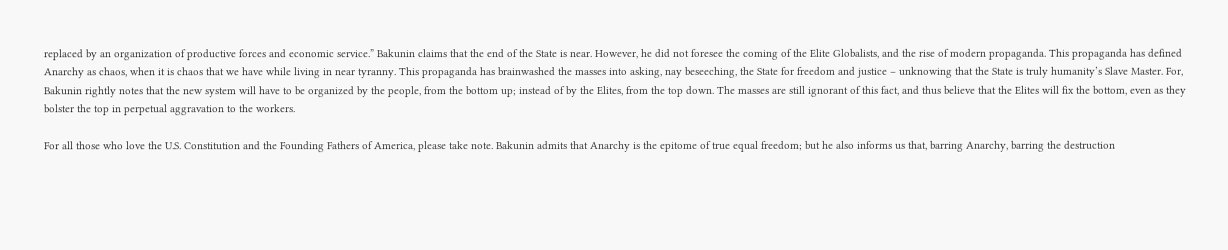replaced by an organization of productive forces and economic service.” Bakunin claims that the end of the State is near. However, he did not foresee the coming of the Elite Globalists, and the rise of modern propaganda. This propaganda has defined Anarchy as chaos, when it is chaos that we have while living in near tyranny. This propaganda has brainwashed the masses into asking, nay beseeching, the State for freedom and justice – unknowing that the State is truly humanity’s Slave Master. For, Bakunin rightly notes that the new system will have to be organized by the people, from the bottom up; instead of by the Elites, from the top down. The masses are still ignorant of this fact, and thus believe that the Elites will fix the bottom, even as they bolster the top in perpetual aggravation to the workers.

For all those who love the U.S. Constitution and the Founding Fathers of America, please take note. Bakunin admits that Anarchy is the epitome of true equal freedom; but he also informs us that, barring Anarchy, barring the destruction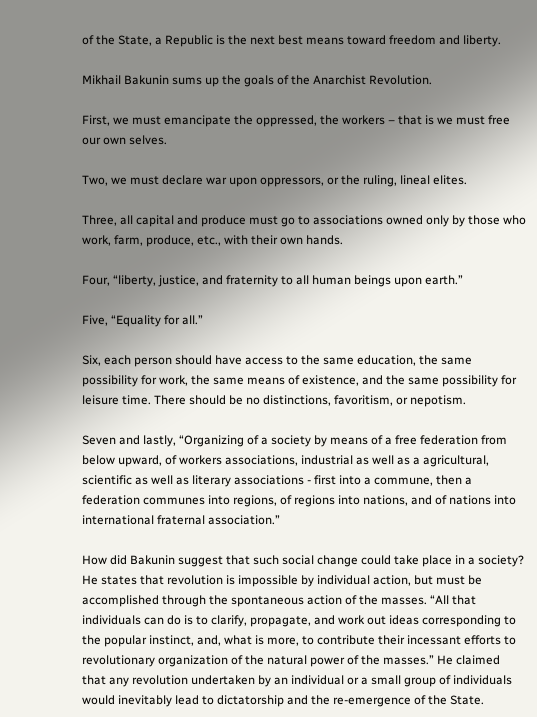of the State, a Republic is the next best means toward freedom and liberty.

Mikhail Bakunin sums up the goals of the Anarchist Revolution.

First, we must emancipate the oppressed, the workers – that is we must free our own selves.

Two, we must declare war upon oppressors, or the ruling, lineal elites.

Three, all capital and produce must go to associations owned only by those who work, farm, produce, etc., with their own hands.

Four, “liberty, justice, and fraternity to all human beings upon earth.”

Five, “Equality for all.”

Six, each person should have access to the same education, the same possibility for work, the same means of existence, and the same possibility for leisure time. There should be no distinctions, favoritism, or nepotism.

Seven and lastly, “Organizing of a society by means of a free federation from below upward, of workers associations, industrial as well as a agricultural, scientific as well as literary associations - first into a commune, then a federation communes into regions, of regions into nations, and of nations into international fraternal association.”

How did Bakunin suggest that such social change could take place in a society? He states that revolution is impossible by individual action, but must be accomplished through the spontaneous action of the masses. “All that individuals can do is to clarify, propagate, and work out ideas corresponding to the popular instinct, and, what is more, to contribute their incessant efforts to revolutionary organization of the natural power of the masses.” He claimed that any revolution undertaken by an individual or a small group of individuals would inevitably lead to dictatorship and the re-emergence of the State.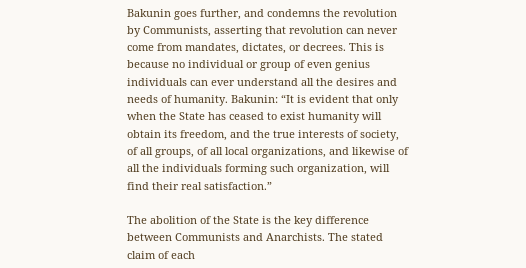Bakunin goes further, and condemns the revolution by Communists, asserting that revolution can never come from mandates, dictates, or decrees. This is because no individual or group of even genius individuals can ever understand all the desires and needs of humanity. Bakunin: “It is evident that only when the State has ceased to exist humanity will obtain its freedom, and the true interests of society, of all groups, of all local organizations, and likewise of all the individuals forming such organization, will find their real satisfaction.”

The abolition of the State is the key difference between Communists and Anarchists. The stated claim of each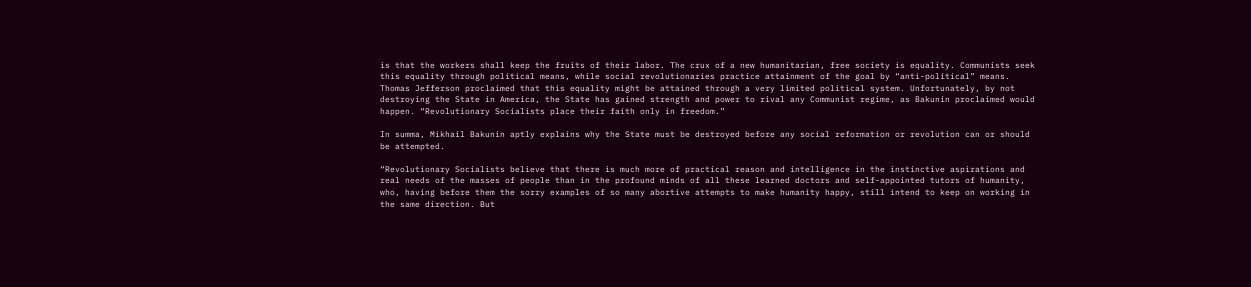is that the workers shall keep the fruits of their labor. The crux of a new humanitarian, free society is equality. Communists seek this equality through political means, while social revolutionaries practice attainment of the goal by “anti-political” means. Thomas Jefferson proclaimed that this equality might be attained through a very limited political system. Unfortunately, by not destroying the State in America, the State has gained strength and power to rival any Communist regime, as Bakunin proclaimed would happen. “Revolutionary Socialists place their faith only in freedom.”

In summa, Mikhail Bakunin aptly explains why the State must be destroyed before any social reformation or revolution can or should be attempted.

“Revolutionary Socialists believe that there is much more of practical reason and intelligence in the instinctive aspirations and real needs of the masses of people than in the profound minds of all these learned doctors and self-appointed tutors of humanity, who, having before them the sorry examples of so many abortive attempts to make humanity happy, still intend to keep on working in the same direction. But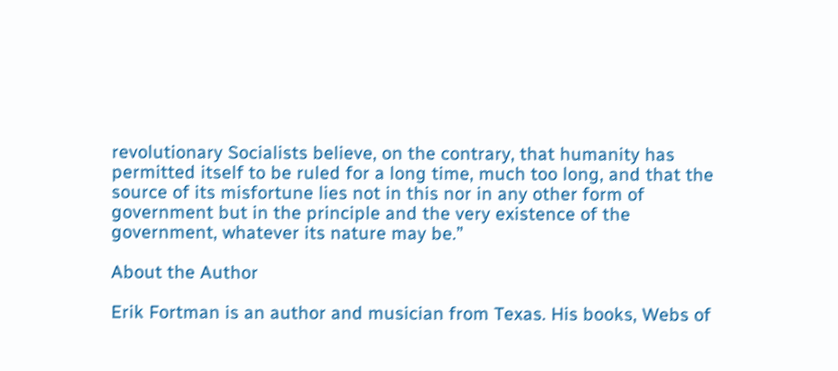revolutionary Socialists believe, on the contrary, that humanity has permitted itself to be ruled for a long time, much too long, and that the source of its misfortune lies not in this nor in any other form of government but in the principle and the very existence of the government, whatever its nature may be.”

About the Author

Erik Fortman is an author and musician from Texas. His books, Webs of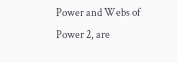Power and Webs of Power 2, are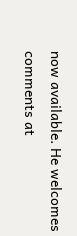now available. He welcomes comments at